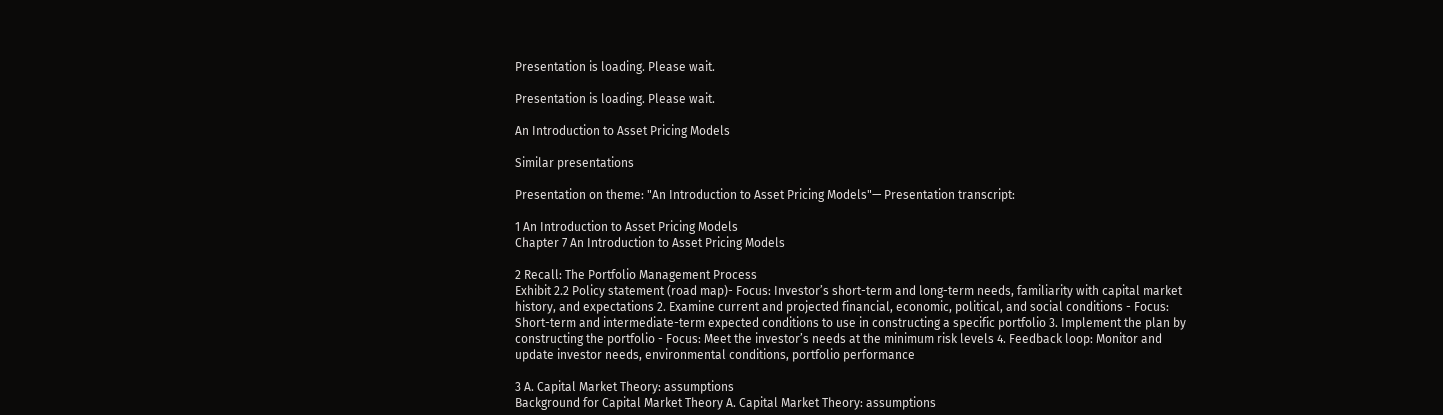Presentation is loading. Please wait.

Presentation is loading. Please wait.

An Introduction to Asset Pricing Models

Similar presentations

Presentation on theme: "An Introduction to Asset Pricing Models"— Presentation transcript:

1 An Introduction to Asset Pricing Models
Chapter 7 An Introduction to Asset Pricing Models

2 Recall: The Portfolio Management Process
Exhibit 2.2 Policy statement (road map)- Focus: Investor’s short-term and long-term needs, familiarity with capital market history, and expectations 2. Examine current and projected financial, economic, political, and social conditions - Focus: Short-term and intermediate-term expected conditions to use in constructing a specific portfolio 3. Implement the plan by constructing the portfolio - Focus: Meet the investor’s needs at the minimum risk levels 4. Feedback loop: Monitor and update investor needs, environmental conditions, portfolio performance

3 A. Capital Market Theory: assumptions
Background for Capital Market Theory A. Capital Market Theory: assumptions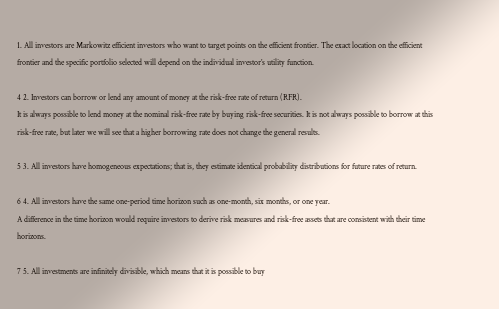1. All investors are Markowitz efficient investors who want to target points on the efficient frontier. The exact location on the efficient frontier and the specific portfolio selected will depend on the individual investor’s utility function.

4 2. Investors can borrow or lend any amount of money at the risk-free rate of return (RFR).
It is always possible to lend money at the nominal risk-free rate by buying risk-free securities. It is not always possible to borrow at this risk-free rate, but later we will see that a higher borrowing rate does not change the general results.

5 3. All investors have homogeneous expectations; that is, they estimate identical probability distributions for future rates of return.

6 4. All investors have the same one-period time horizon such as one-month, six months, or one year.
A difference in the time horizon would require investors to derive risk measures and risk-free assets that are consistent with their time horizons.

7 5. All investments are infinitely divisible, which means that it is possible to buy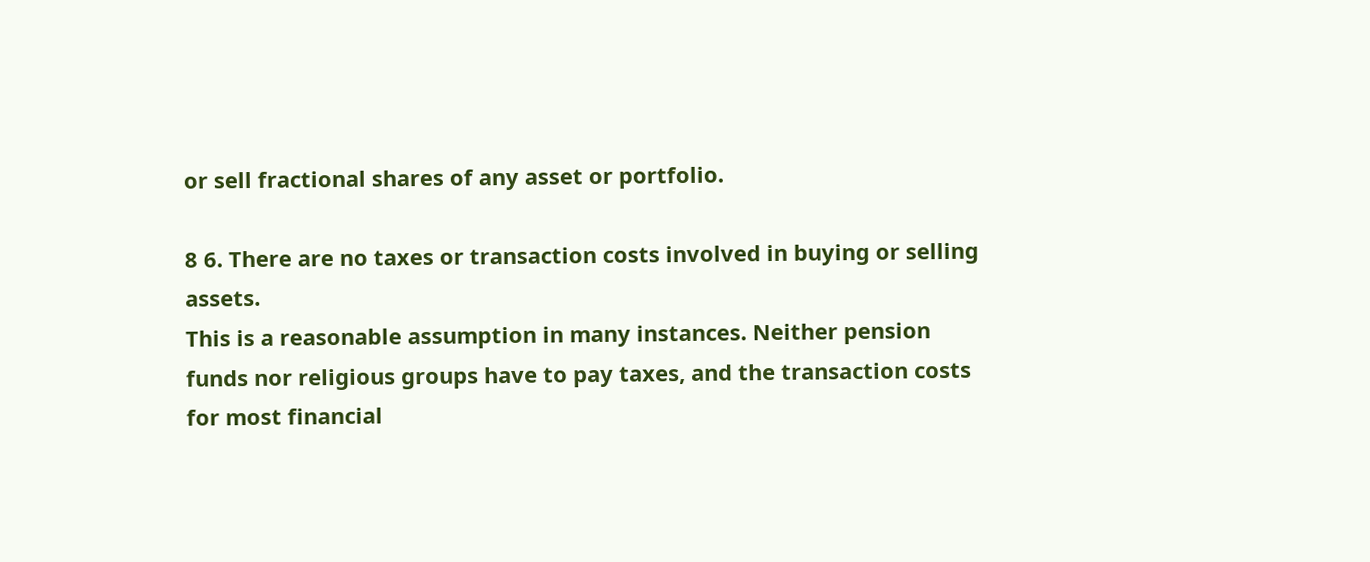or sell fractional shares of any asset or portfolio.

8 6. There are no taxes or transaction costs involved in buying or selling assets.
This is a reasonable assumption in many instances. Neither pension funds nor religious groups have to pay taxes, and the transaction costs for most financial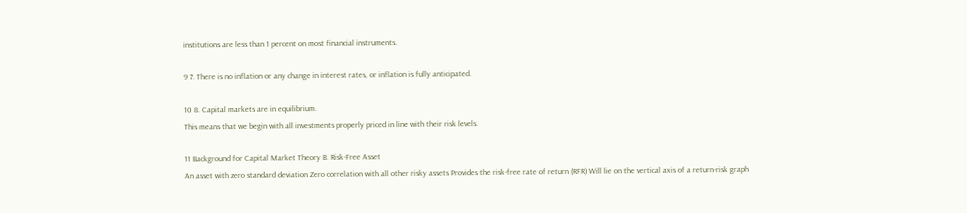institutions are less than 1 percent on most financial instruments.

9 7. There is no inflation or any change in interest rates, or inflation is fully anticipated.

10 8. Capital markets are in equilibrium.
This means that we begin with all investments properly priced in line with their risk levels.

11 Background for Capital Market Theory B. Risk-Free Asset
An asset with zero standard deviation Zero correlation with all other risky assets Provides the risk-free rate of return (RFR) Will lie on the vertical axis of a return-risk graph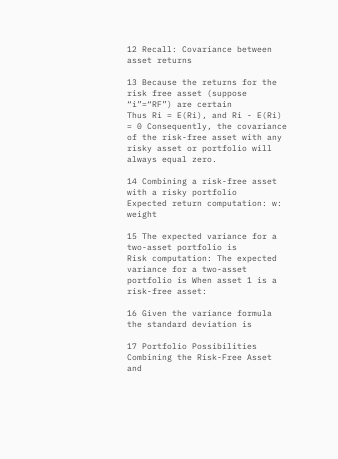12 Recall: Covariance between asset returns

13 Because the returns for the risk free asset (suppose “i”=“RF”) are certain
Thus Ri = E(Ri), and Ri - E(Ri) = 0 Consequently, the covariance of the risk-free asset with any risky asset or portfolio will always equal zero.

14 Combining a risk-free asset with a risky portfolio
Expected return computation: w: weight

15 The expected variance for a two-asset portfolio is
Risk computation: The expected variance for a two-asset portfolio is When asset 1 is a risk-free asset:

16 Given the variance formula
the standard deviation is

17 Portfolio Possibilities Combining the Risk-Free Asset and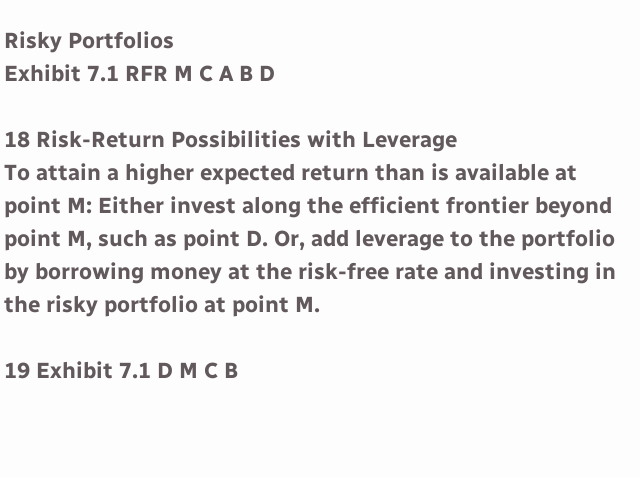Risky Portfolios
Exhibit 7.1 RFR M C A B D

18 Risk-Return Possibilities with Leverage
To attain a higher expected return than is available at point M: Either invest along the efficient frontier beyond point M, such as point D. Or, add leverage to the portfolio by borrowing money at the risk-free rate and investing in the risky portfolio at point M.

19 Exhibit 7.1 D M C B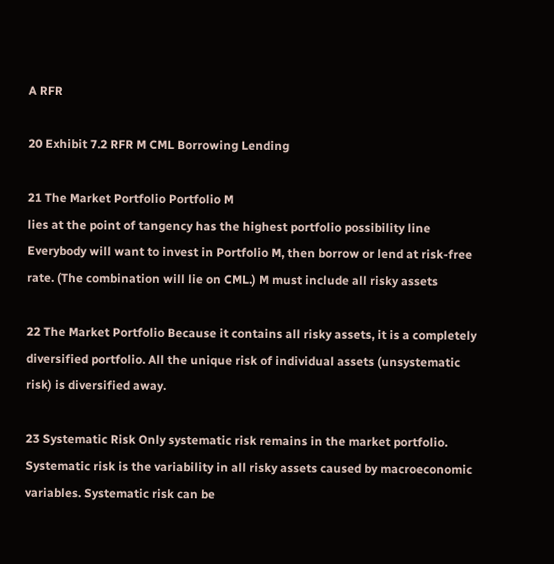A RFR

20 Exhibit 7.2 RFR M CML Borrowing Lending

21 The Market Portfolio Portfolio M
lies at the point of tangency has the highest portfolio possibility line Everybody will want to invest in Portfolio M, then borrow or lend at risk-free rate. (The combination will lie on CML.) M must include all risky assets

22 The Market Portfolio Because it contains all risky assets, it is a completely diversified portfolio. All the unique risk of individual assets (unsystematic risk) is diversified away.

23 Systematic Risk Only systematic risk remains in the market portfolio.
Systematic risk is the variability in all risky assets caused by macroeconomic variables. Systematic risk can be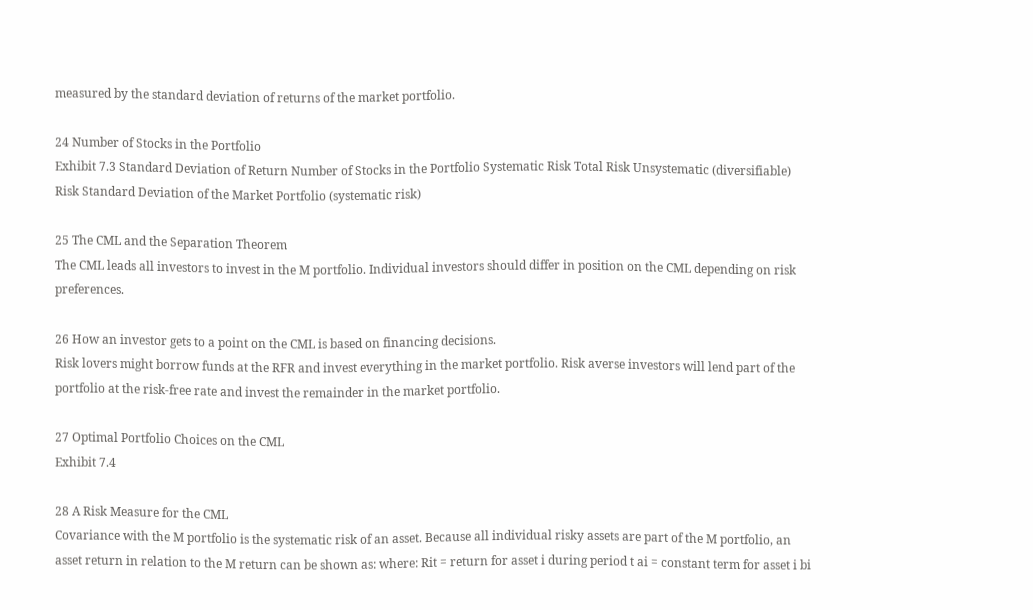measured by the standard deviation of returns of the market portfolio.

24 Number of Stocks in the Portfolio
Exhibit 7.3 Standard Deviation of Return Number of Stocks in the Portfolio Systematic Risk Total Risk Unsystematic (diversifiable) Risk Standard Deviation of the Market Portfolio (systematic risk)

25 The CML and the Separation Theorem
The CML leads all investors to invest in the M portfolio. Individual investors should differ in position on the CML depending on risk preferences.

26 How an investor gets to a point on the CML is based on financing decisions.
Risk lovers might borrow funds at the RFR and invest everything in the market portfolio. Risk averse investors will lend part of the portfolio at the risk-free rate and invest the remainder in the market portfolio.

27 Optimal Portfolio Choices on the CML
Exhibit 7.4

28 A Risk Measure for the CML
Covariance with the M portfolio is the systematic risk of an asset. Because all individual risky assets are part of the M portfolio, an asset return in relation to the M return can be shown as: where: Rit = return for asset i during period t ai = constant term for asset i bi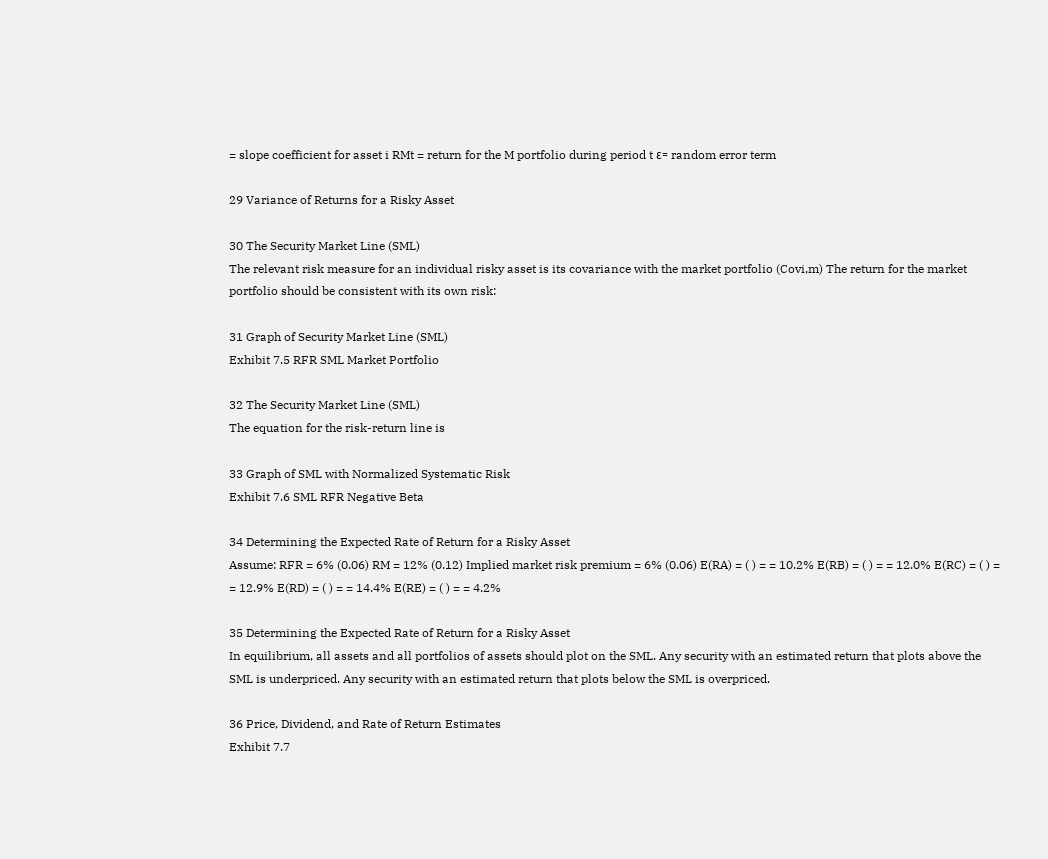= slope coefficient for asset i RMt = return for the M portfolio during period t ε= random error term

29 Variance of Returns for a Risky Asset

30 The Security Market Line (SML)
The relevant risk measure for an individual risky asset is its covariance with the market portfolio (Covi,m) The return for the market portfolio should be consistent with its own risk:

31 Graph of Security Market Line (SML)
Exhibit 7.5 RFR SML Market Portfolio

32 The Security Market Line (SML)
The equation for the risk-return line is

33 Graph of SML with Normalized Systematic Risk
Exhibit 7.6 SML RFR Negative Beta

34 Determining the Expected Rate of Return for a Risky Asset
Assume: RFR = 6% (0.06) RM = 12% (0.12) Implied market risk premium = 6% (0.06) E(RA) = ( ) = = 10.2% E(RB) = ( ) = = 12.0% E(RC) = ( ) = = 12.9% E(RD) = ( ) = = 14.4% E(RE) = ( ) = = 4.2%

35 Determining the Expected Rate of Return for a Risky Asset
In equilibrium, all assets and all portfolios of assets should plot on the SML. Any security with an estimated return that plots above the SML is underpriced. Any security with an estimated return that plots below the SML is overpriced.

36 Price, Dividend, and Rate of Return Estimates
Exhibit 7.7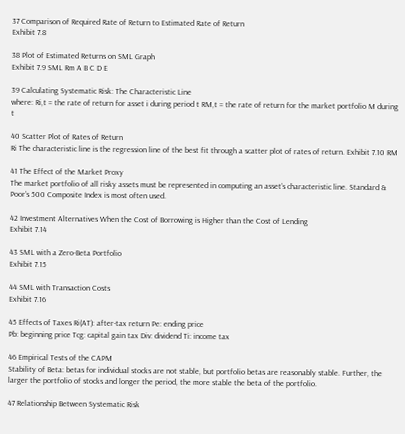37 Comparison of Required Rate of Return to Estimated Rate of Return
Exhibit 7.8

38 Plot of Estimated Returns on SML Graph
Exhibit 7.9 SML Rm A B C D E

39 Calculating Systematic Risk: The Characteristic Line
where: Ri,t = the rate of return for asset i during period t RM,t = the rate of return for the market portfolio M during t

40 Scatter Plot of Rates of Return
Ri The characteristic line is the regression line of the best fit through a scatter plot of rates of return. Exhibit 7.10 RM

41 The Effect of the Market Proxy
The market portfolio of all risky assets must be represented in computing an asset’s characteristic line. Standard & Poor’s 500 Composite Index is most often used.

42 Investment Alternatives When the Cost of Borrowing is Higher than the Cost of Lending
Exhibit 7.14

43 SML with a Zero-Beta Portfolio
Exhibit 7.15

44 SML with Transaction Costs
Exhibit 7.16

45 Effects of Taxes Ri(AT): after-tax return Pe: ending price
Pb: beginning price Tcg: capital gain tax Div: dividend Ti: income tax

46 Empirical Tests of the CAPM
Stability of Beta: betas for individual stocks are not stable, but portfolio betas are reasonably stable. Further, the larger the portfolio of stocks and longer the period, the more stable the beta of the portfolio.

47 Relationship Between Systematic Risk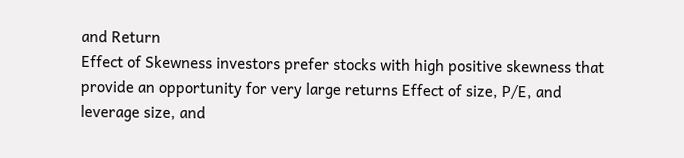and Return
Effect of Skewness investors prefer stocks with high positive skewness that provide an opportunity for very large returns Effect of size, P/E, and leverage size, and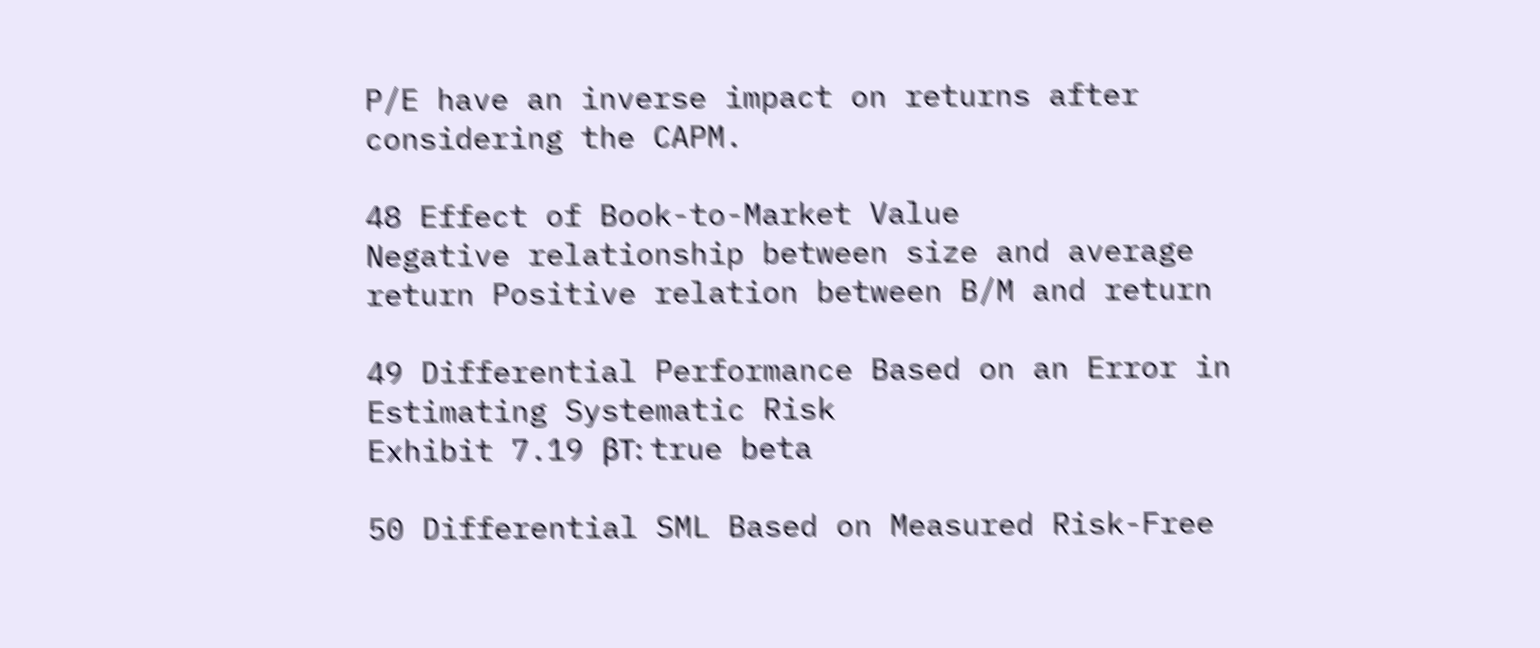P/E have an inverse impact on returns after considering the CAPM.

48 Effect of Book-to-Market Value
Negative relationship between size and average return Positive relation between B/M and return

49 Differential Performance Based on an Error in Estimating Systematic Risk
Exhibit 7.19 βT: true beta

50 Differential SML Based on Measured Risk-Free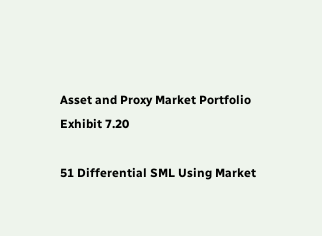Asset and Proxy Market Portfolio
Exhibit 7.20

51 Differential SML Using Market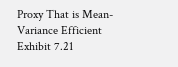Proxy That is Mean-Variance Efficient
Exhibit 7.21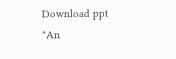Download ppt "An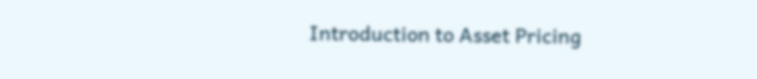Introduction to Asset Pricing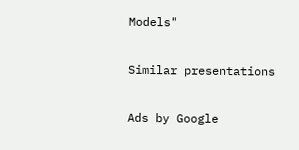Models"

Similar presentations

Ads by Google